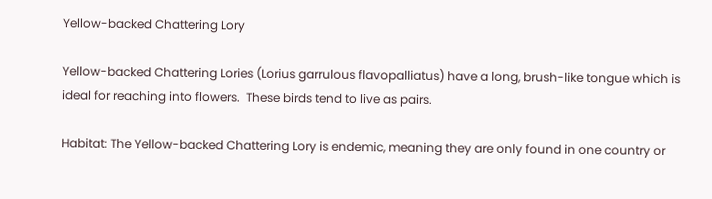Yellow-backed Chattering Lory

Yellow-backed Chattering Lories (Lorius garrulous flavopalliatus) have a long, brush-like tongue which is ideal for reaching into flowers.  These birds tend to live as pairs.

Habitat: The Yellow-backed Chattering Lory is endemic, meaning they are only found in one country or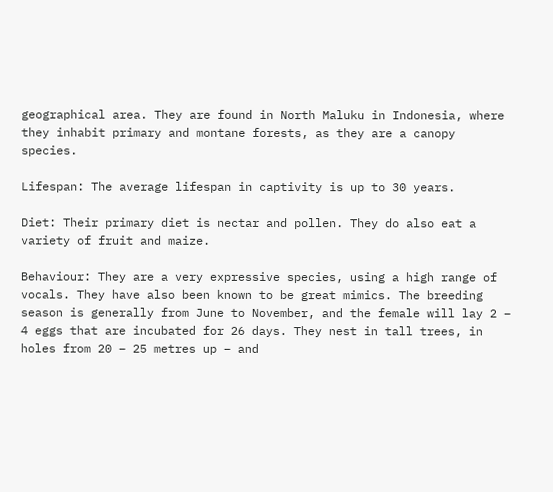geographical area. They are found in North Maluku in Indonesia, where they inhabit primary and montane forests, as they are a canopy species.

Lifespan: The average lifespan in captivity is up to 30 years.

Diet: Their primary diet is nectar and pollen. They do also eat a variety of fruit and maize.

Behaviour: They are a very expressive species, using a high range of vocals. They have also been known to be great mimics. The breeding season is generally from June to November, and the female will lay 2 – 4 eggs that are incubated for 26 days. They nest in tall trees, in holes from 20 – 25 metres up – and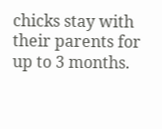chicks stay with their parents for up to 3 months.